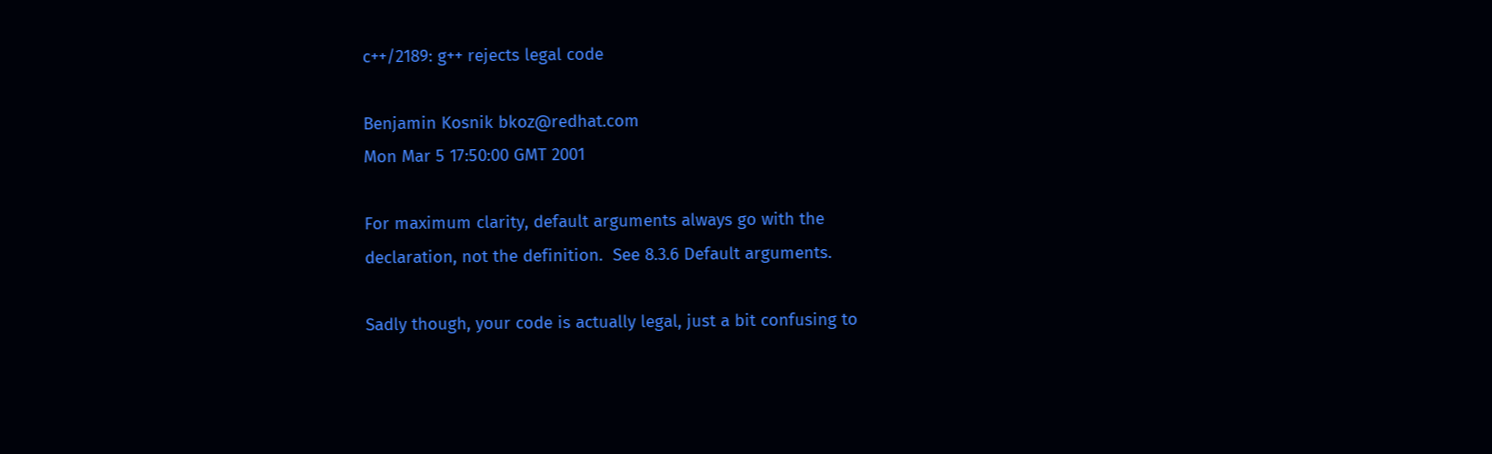c++/2189: g++ rejects legal code

Benjamin Kosnik bkoz@redhat.com
Mon Mar 5 17:50:00 GMT 2001

For maximum clarity, default arguments always go with the
declaration, not the definition.  See 8.3.6 Default arguments.

Sadly though, your code is actually legal, just a bit confusing to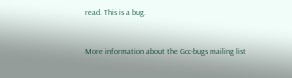read. This is a bug.


More information about the Gcc-bugs mailing list